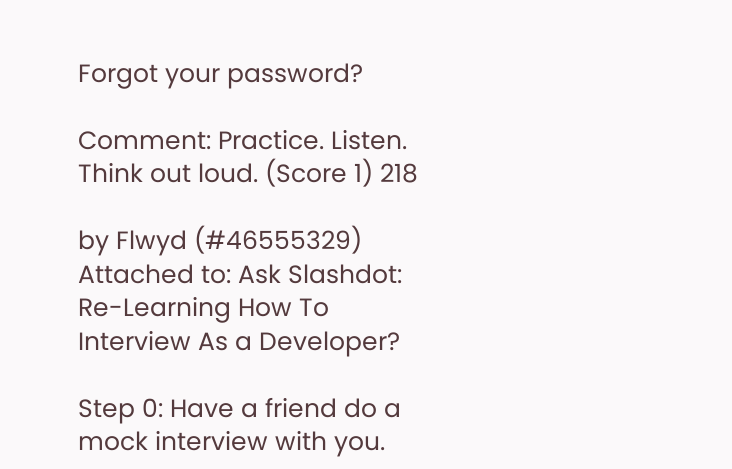Forgot your password?

Comment: Practice. Listen. Think out loud. (Score 1) 218

by Flwyd (#46555329) Attached to: Ask Slashdot: Re-Learning How To Interview As a Developer?

Step 0: Have a friend do a mock interview with you.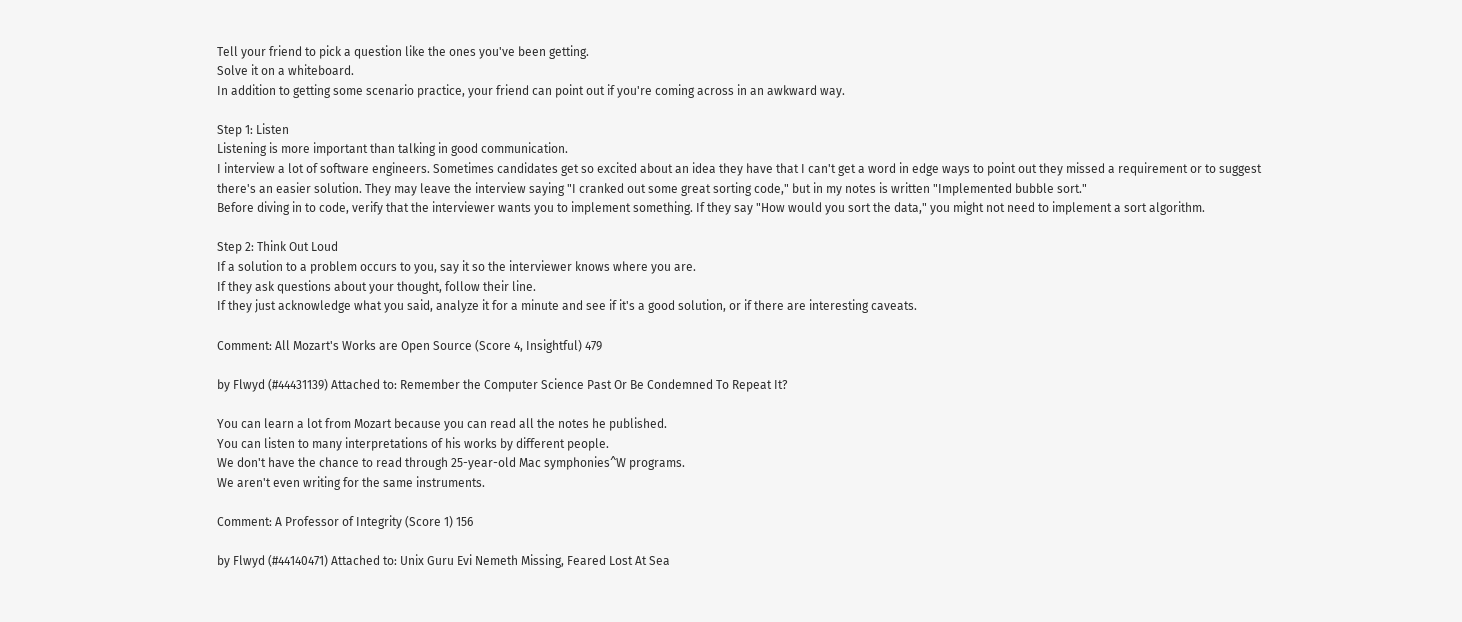Tell your friend to pick a question like the ones you've been getting.
Solve it on a whiteboard.
In addition to getting some scenario practice, your friend can point out if you're coming across in an awkward way.

Step 1: Listen
Listening is more important than talking in good communication.
I interview a lot of software engineers. Sometimes candidates get so excited about an idea they have that I can't get a word in edge ways to point out they missed a requirement or to suggest there's an easier solution. They may leave the interview saying "I cranked out some great sorting code," but in my notes is written "Implemented bubble sort."
Before diving in to code, verify that the interviewer wants you to implement something. If they say "How would you sort the data," you might not need to implement a sort algorithm.

Step 2: Think Out Loud
If a solution to a problem occurs to you, say it so the interviewer knows where you are.
If they ask questions about your thought, follow their line.
If they just acknowledge what you said, analyze it for a minute and see if it's a good solution, or if there are interesting caveats.

Comment: All Mozart's Works are Open Source (Score 4, Insightful) 479

by Flwyd (#44431139) Attached to: Remember the Computer Science Past Or Be Condemned To Repeat It?

You can learn a lot from Mozart because you can read all the notes he published.
You can listen to many interpretations of his works by different people.
We don't have the chance to read through 25-year-old Mac symphonies^W programs.
We aren't even writing for the same instruments.

Comment: A Professor of Integrity (Score 1) 156

by Flwyd (#44140471) Attached to: Unix Guru Evi Nemeth Missing, Feared Lost At Sea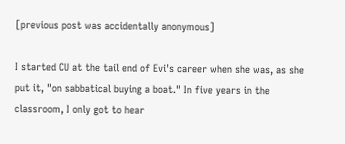[previous post was accidentally anonymous]

I started CU at the tail end of Evi's career when she was, as she put it, "on sabbatical buying a boat." In five years in the classroom, I only got to hear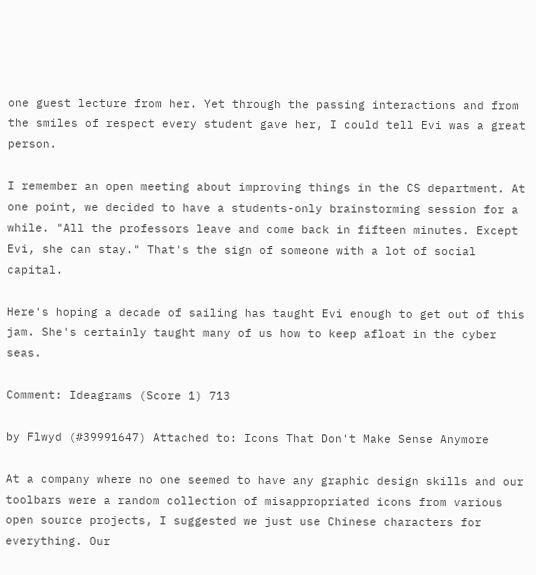one guest lecture from her. Yet through the passing interactions and from the smiles of respect every student gave her, I could tell Evi was a great person.

I remember an open meeting about improving things in the CS department. At one point, we decided to have a students-only brainstorming session for a while. "All the professors leave and come back in fifteen minutes. Except Evi, she can stay." That's the sign of someone with a lot of social capital.

Here's hoping a decade of sailing has taught Evi enough to get out of this jam. She's certainly taught many of us how to keep afloat in the cyber seas.

Comment: Ideagrams (Score 1) 713

by Flwyd (#39991647) Attached to: Icons That Don't Make Sense Anymore

At a company where no one seemed to have any graphic design skills and our toolbars were a random collection of misappropriated icons from various open source projects, I suggested we just use Chinese characters for everything. Our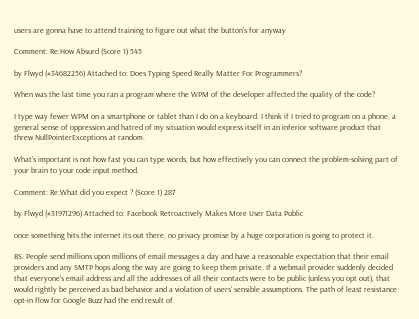users are gonna have to attend training to figure out what the button's for anyway

Comment: Re:How Absurd (Score 1) 545

by Flwyd (#34682256) Attached to: Does Typing Speed Really Matter For Programmers?

When was the last time you ran a program where the WPM of the developer affected the quality of the code?

I type way fewer WPM on a smartphone or tablet than I do on a keyboard. I think if I tried to program on a phone, a general sense of oppression and hatred of my situation would express itself in an inferior software product that threw NullPointerExceptions at random.

What's important is not how fast you can type words, but how effectively you can connect the problem-solving part of your brain to your code input method.

Comment: Re:What did you expect ? (Score 1) 287

by Flwyd (#31971296) Attached to: Facebook Retroactively Makes More User Data Public

once something hits the internet its out there, no privacy promise by a huge corporation is going to protect it.

BS. People send millions upon millions of email messages a day and have a reasonable expectation that their email providers and any SMTP hops along the way are going to keep them private. If a webmail provider suddenly decided that everyone's email address and all the addresses of all their contacts were to be public (unless you opt out), that would rightly be perceived as bad behavior and a violation of users' sensible assumptions. The path of least resistance opt-in flow for Google Buzz had the end result of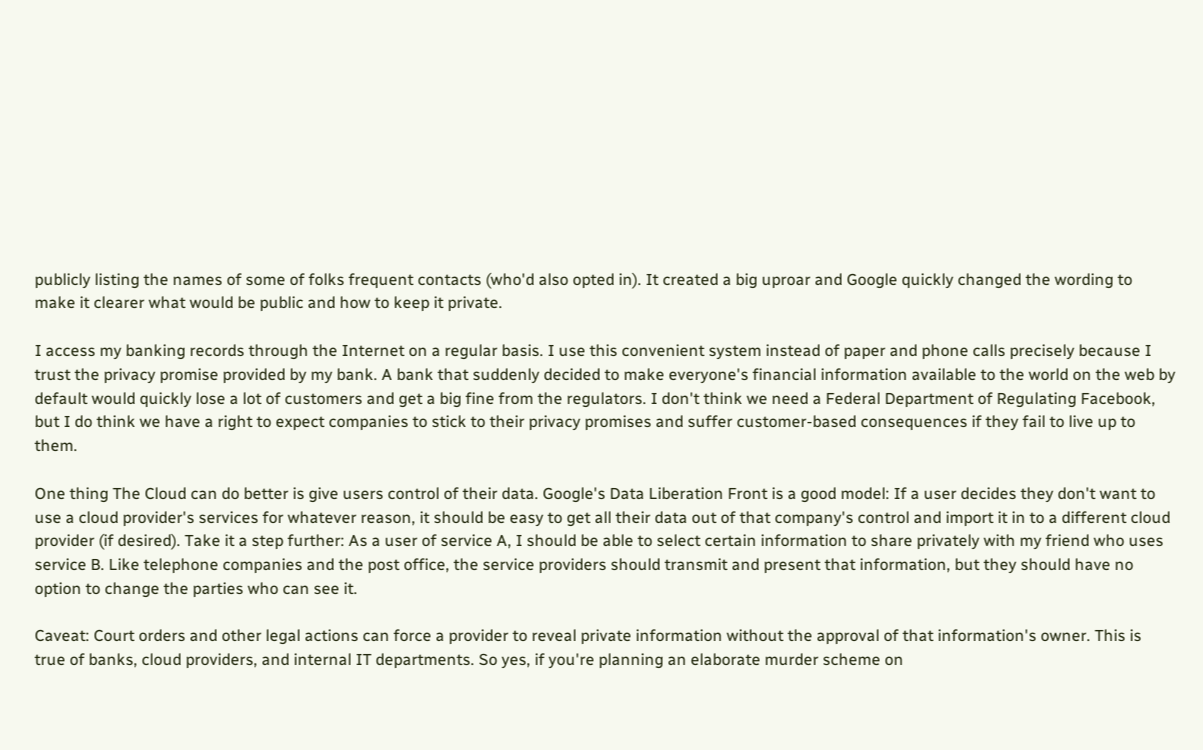publicly listing the names of some of folks frequent contacts (who'd also opted in). It created a big uproar and Google quickly changed the wording to make it clearer what would be public and how to keep it private.

I access my banking records through the Internet on a regular basis. I use this convenient system instead of paper and phone calls precisely because I trust the privacy promise provided by my bank. A bank that suddenly decided to make everyone's financial information available to the world on the web by default would quickly lose a lot of customers and get a big fine from the regulators. I don't think we need a Federal Department of Regulating Facebook, but I do think we have a right to expect companies to stick to their privacy promises and suffer customer-based consequences if they fail to live up to them.

One thing The Cloud can do better is give users control of their data. Google's Data Liberation Front is a good model: If a user decides they don't want to use a cloud provider's services for whatever reason, it should be easy to get all their data out of that company's control and import it in to a different cloud provider (if desired). Take it a step further: As a user of service A, I should be able to select certain information to share privately with my friend who uses service B. Like telephone companies and the post office, the service providers should transmit and present that information, but they should have no option to change the parties who can see it.

Caveat: Court orders and other legal actions can force a provider to reveal private information without the approval of that information's owner. This is true of banks, cloud providers, and internal IT departments. So yes, if you're planning an elaborate murder scheme on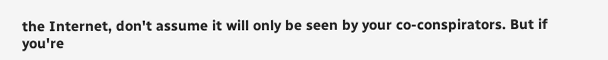the Internet, don't assume it will only be seen by your co-conspirators. But if you're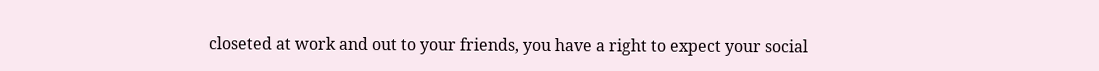closeted at work and out to your friends, you have a right to expect your social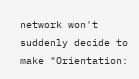network won't suddenly decide to make "Orientation: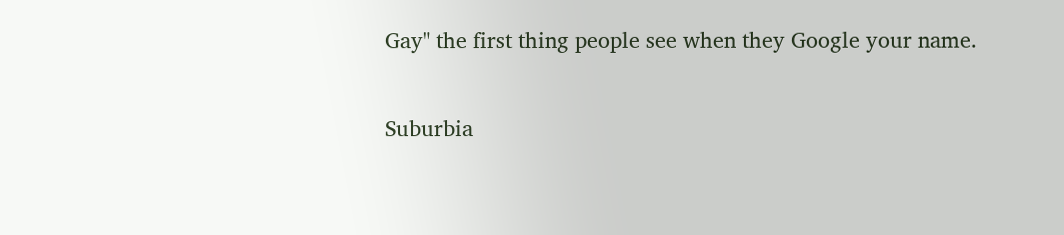Gay" the first thing people see when they Google your name.

Suburbia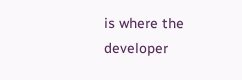is where the developer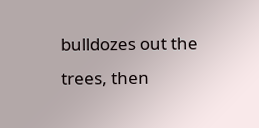bulldozes out the trees, then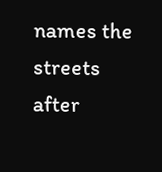names the streets after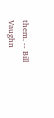them. -- Bill Vaughn